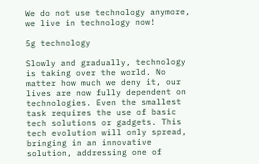We do not use technology anymore, we live in technology now!

5g technology

Slowly and gradually, technology is taking over the world. No matter how much we deny it, our lives are now fully dependent on technologies. Even the smallest task requires the use of basic tech solutions or gadgets. This tech evolution will only spread, bringing in an innovative solution, addressing one of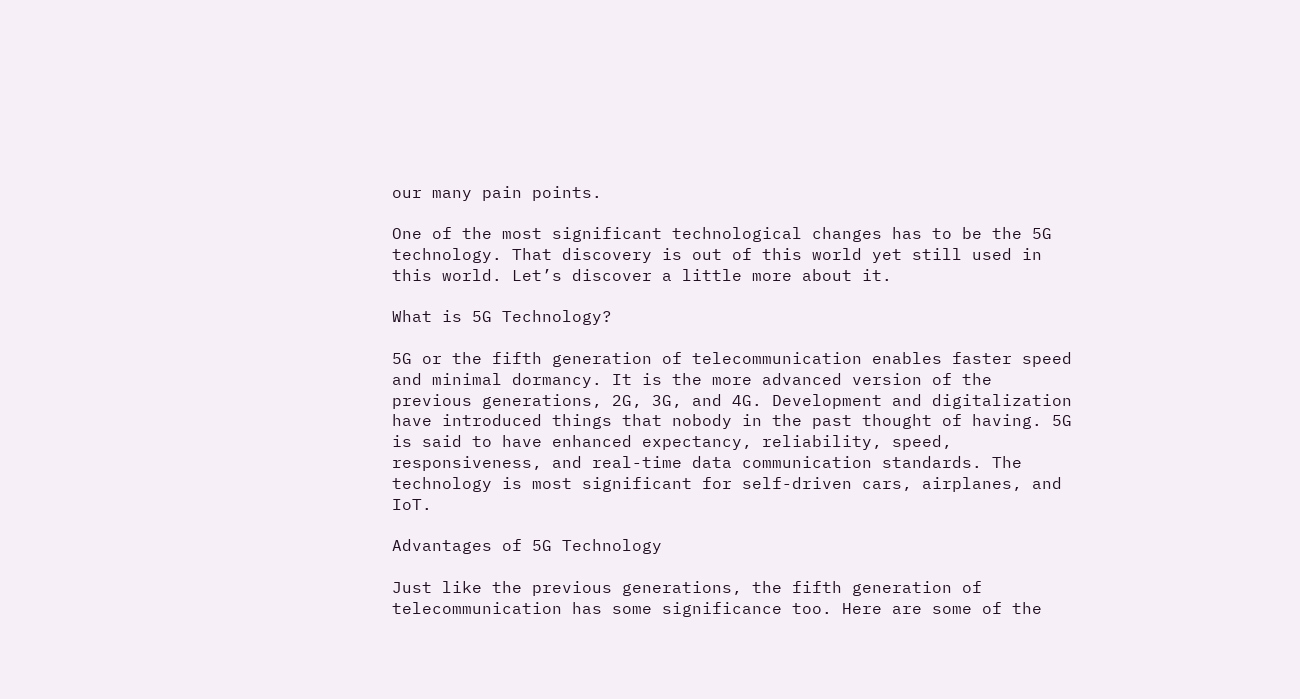our many pain points.

One of the most significant technological changes has to be the 5G technology. That discovery is out of this world yet still used in this world. Let’s discover a little more about it.

What is 5G Technology?

5G or the fifth generation of telecommunication enables faster speed and minimal dormancy. It is the more advanced version of the previous generations, 2G, 3G, and 4G. Development and digitalization have introduced things that nobody in the past thought of having. 5G is said to have enhanced expectancy, reliability, speed, responsiveness, and real-time data communication standards. The technology is most significant for self-driven cars, airplanes, and IoT.

Advantages of 5G Technology

Just like the previous generations, the fifth generation of telecommunication has some significance too. Here are some of the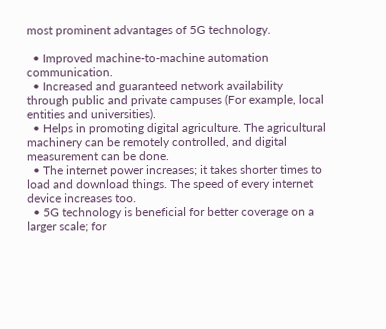most prominent advantages of 5G technology.

  • Improved machine-to-machine automation communication.
  • Increased and guaranteed network availability through public and private campuses (For example, local entities and universities).
  • Helps in promoting digital agriculture. The agricultural machinery can be remotely controlled, and digital measurement can be done.
  • The internet power increases; it takes shorter times to load and download things. The speed of every internet device increases too.
  • 5G technology is beneficial for better coverage on a larger scale; for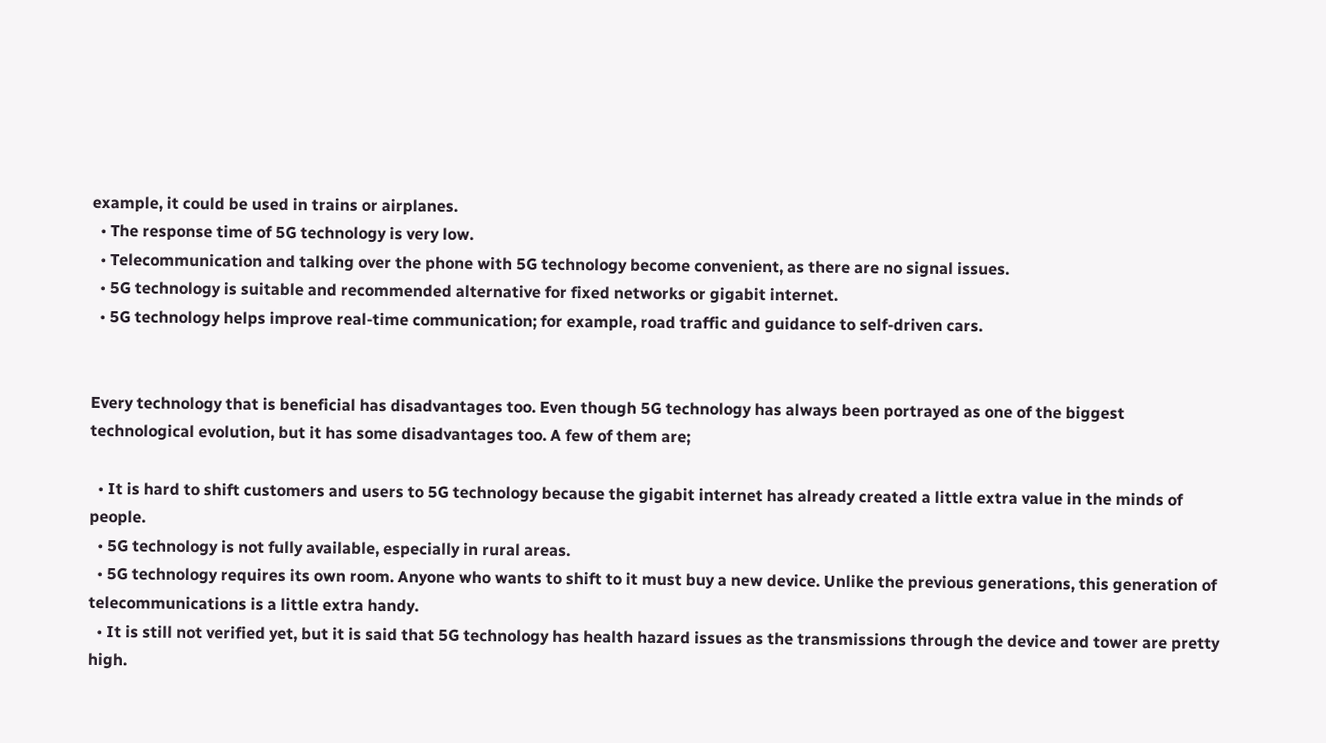example, it could be used in trains or airplanes.
  • The response time of 5G technology is very low.
  • Telecommunication and talking over the phone with 5G technology become convenient, as there are no signal issues.
  • 5G technology is suitable and recommended alternative for fixed networks or gigabit internet.
  • 5G technology helps improve real-time communication; for example, road traffic and guidance to self-driven cars.


Every technology that is beneficial has disadvantages too. Even though 5G technology has always been portrayed as one of the biggest technological evolution, but it has some disadvantages too. A few of them are;

  • It is hard to shift customers and users to 5G technology because the gigabit internet has already created a little extra value in the minds of people.
  • 5G technology is not fully available, especially in rural areas.
  • 5G technology requires its own room. Anyone who wants to shift to it must buy a new device. Unlike the previous generations, this generation of telecommunications is a little extra handy.
  • It is still not verified yet, but it is said that 5G technology has health hazard issues as the transmissions through the device and tower are pretty high.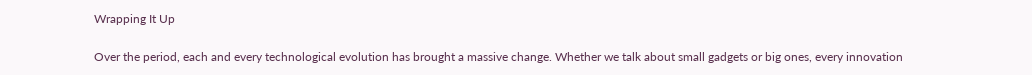Wrapping It Up

Over the period, each and every technological evolution has brought a massive change. Whether we talk about small gadgets or big ones, every innovation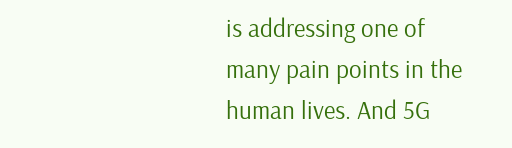is addressing one of many pain points in the human lives. And 5G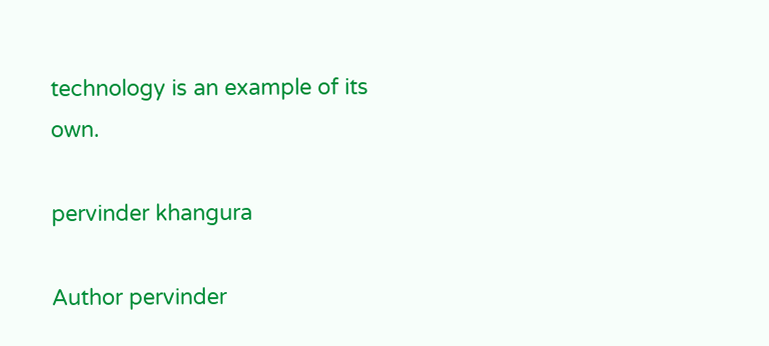technology is an example of its own.

pervinder khangura

Author pervinder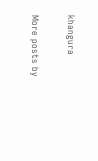khangura

More posts by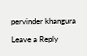pervinder khangura

Leave a Reply